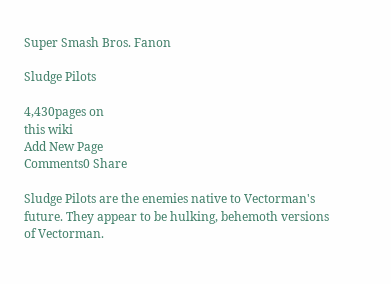Super Smash Bros. Fanon

Sludge Pilots

4,430pages on
this wiki
Add New Page
Comments0 Share

Sludge Pilots are the enemies native to Vectorman's future. They appear to be hulking, behemoth versions of Vectorman.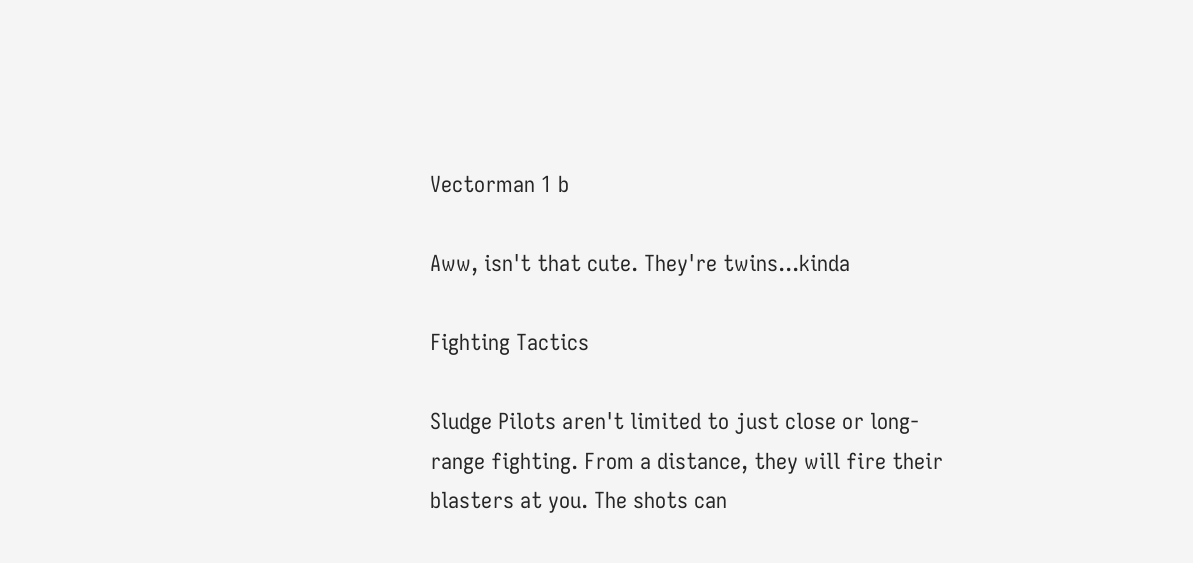Vectorman 1 b

Aww, isn't that cute. They're twins...kinda

Fighting Tactics

Sludge Pilots aren't limited to just close or long-range fighting. From a distance, they will fire their blasters at you. The shots can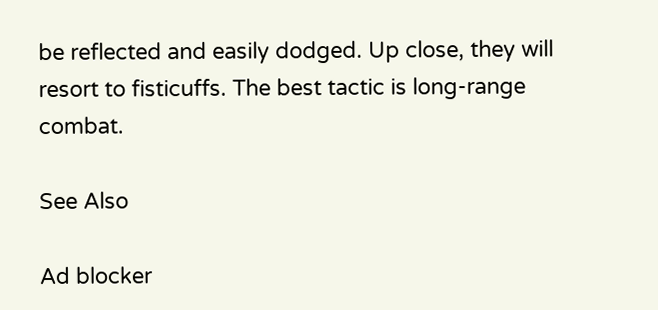be reflected and easily dodged. Up close, they will resort to fisticuffs. The best tactic is long-range combat.

See Also

Ad blocker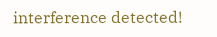interference detected!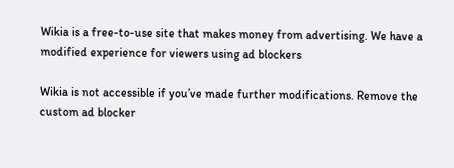Wikia is a free-to-use site that makes money from advertising. We have a modified experience for viewers using ad blockers

Wikia is not accessible if you’ve made further modifications. Remove the custom ad blocker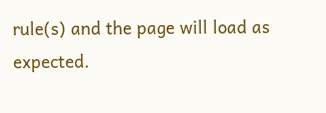rule(s) and the page will load as expected.